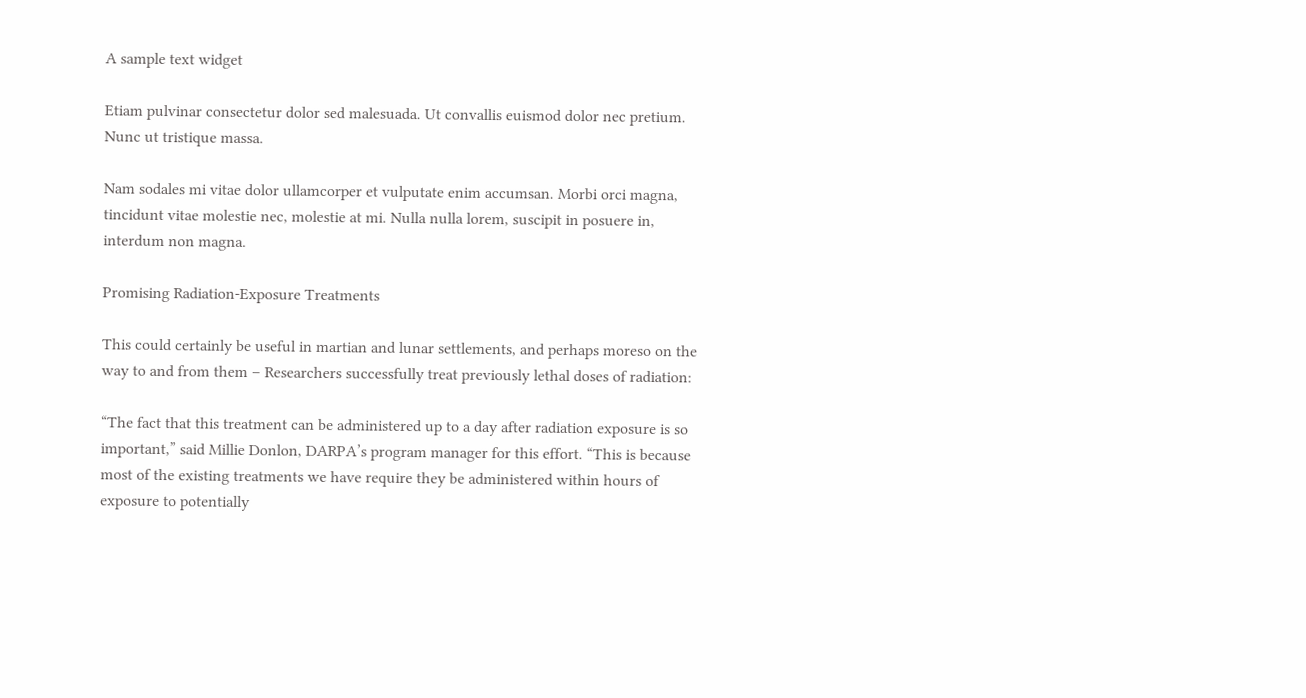A sample text widget

Etiam pulvinar consectetur dolor sed malesuada. Ut convallis euismod dolor nec pretium. Nunc ut tristique massa.

Nam sodales mi vitae dolor ullamcorper et vulputate enim accumsan. Morbi orci magna, tincidunt vitae molestie nec, molestie at mi. Nulla nulla lorem, suscipit in posuere in, interdum non magna.

Promising Radiation-Exposure Treatments

This could certainly be useful in martian and lunar settlements, and perhaps moreso on the way to and from them – Researchers successfully treat previously lethal doses of radiation:

“The fact that this treatment can be administered up to a day after radiation exposure is so important,” said Millie Donlon, DARPA’s program manager for this effort. “This is because most of the existing treatments we have require they be administered within hours of exposure to potentially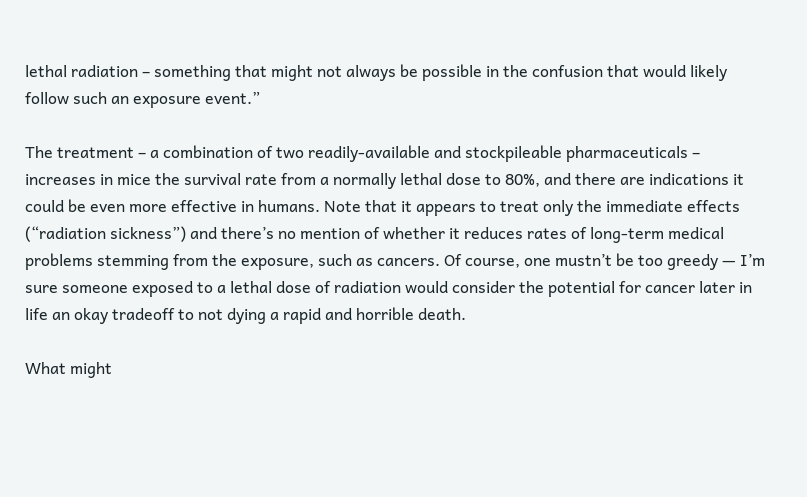lethal radiation – something that might not always be possible in the confusion that would likely follow such an exposure event.”

The treatment – a combination of two readily-available and stockpileable pharmaceuticals – increases in mice the survival rate from a normally lethal dose to 80%, and there are indications it could be even more effective in humans. Note that it appears to treat only the immediate effects (“radiation sickness”) and there’s no mention of whether it reduces rates of long-term medical problems stemming from the exposure, such as cancers. Of course, one mustn’t be too greedy — I’m sure someone exposed to a lethal dose of radiation would consider the potential for cancer later in life an okay tradeoff to not dying a rapid and horrible death.

What might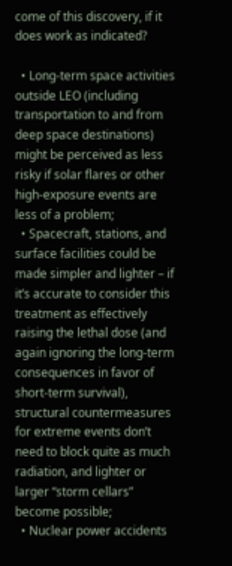come of this discovery, if it does work as indicated?

  • Long-term space activities outside LEO (including transportation to and from deep space destinations) might be perceived as less risky if solar flares or other high-exposure events are less of a problem;
  • Spacecraft, stations, and surface facilities could be made simpler and lighter – if it’s accurate to consider this treatment as effectively raising the lethal dose (and again ignoring the long-term consequences in favor of short-term survival), structural countermeasures for extreme events don’t need to block quite as much radiation, and lighter or larger “storm cellars” become possible;
  • Nuclear power accidents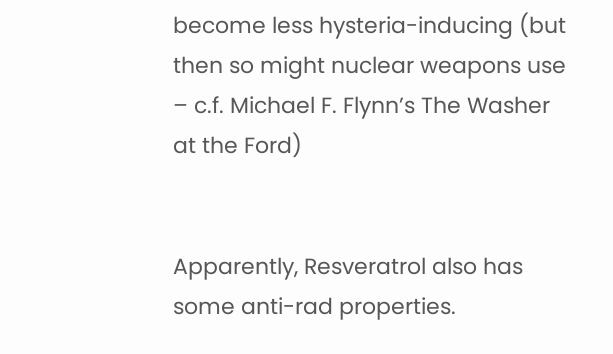become less hysteria-inducing (but then so might nuclear weapons use – c.f. Michael F. Flynn’s The Washer at the Ford)


Apparently, Resveratrol also has some anti-rad properties.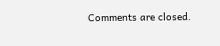Comments are closed.